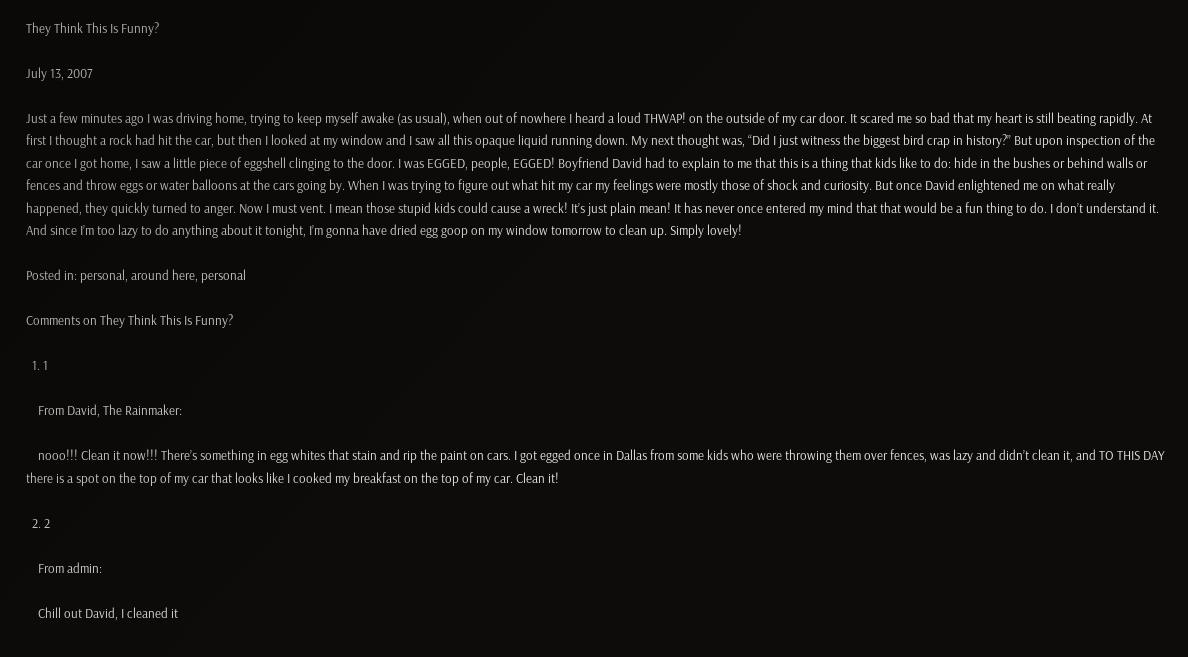They Think This Is Funny?

July 13, 2007

Just a few minutes ago I was driving home, trying to keep myself awake (as usual), when out of nowhere I heard a loud THWAP! on the outside of my car door. It scared me so bad that my heart is still beating rapidly. At first I thought a rock had hit the car, but then I looked at my window and I saw all this opaque liquid running down. My next thought was, “Did I just witness the biggest bird crap in history?” But upon inspection of the car once I got home, I saw a little piece of eggshell clinging to the door. I was EGGED, people, EGGED! Boyfriend David had to explain to me that this is a thing that kids like to do: hide in the bushes or behind walls or fences and throw eggs or water balloons at the cars going by. When I was trying to figure out what hit my car my feelings were mostly those of shock and curiosity. But once David enlightened me on what really happened, they quickly turned to anger. Now I must vent. I mean those stupid kids could cause a wreck! It’s just plain mean! It has never once entered my mind that that would be a fun thing to do. I don’t understand it. And since I’m too lazy to do anything about it tonight, I’m gonna have dried egg goop on my window tomorrow to clean up. Simply lovely!

Posted in: personal, around here, personal

Comments on They Think This Is Funny?

  1. 1

    From David, The Rainmaker:

    nooo!!! Clean it now!!! There’s something in egg whites that stain and rip the paint on cars. I got egged once in Dallas from some kids who were throwing them over fences, was lazy and didn’t clean it, and TO THIS DAY there is a spot on the top of my car that looks like I cooked my breakfast on the top of my car. Clean it!

  2. 2

    From admin:

    Chill out David, I cleaned it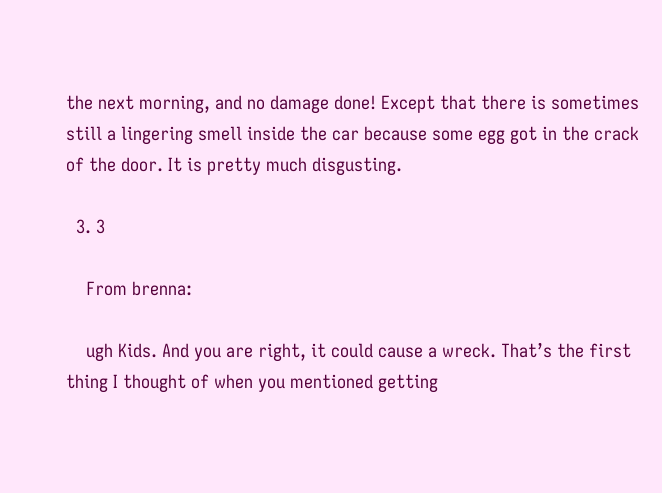the next morning, and no damage done! Except that there is sometimes still a lingering smell inside the car because some egg got in the crack of the door. It is pretty much disgusting.

  3. 3

    From brenna:

    ugh Kids. And you are right, it could cause a wreck. That’s the first thing I thought of when you mentioned getting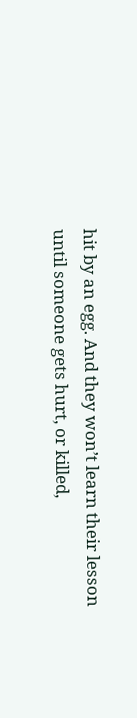hit by an egg. And they won’t learn their lesson until someone gets hurt, or killed,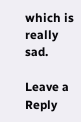which is really sad.

Leave a Reply